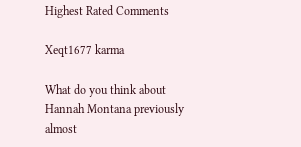Highest Rated Comments

Xeqt1677 karma

What do you think about Hannah Montana previously almost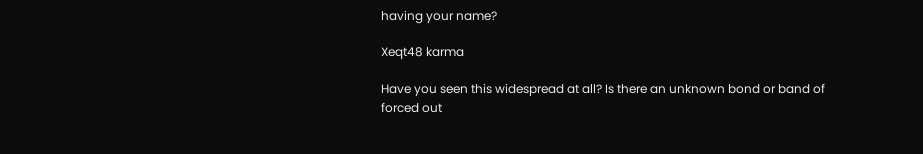having your name?

Xeqt48 karma

Have you seen this widespread at all? Is there an unknown bond or band of forced out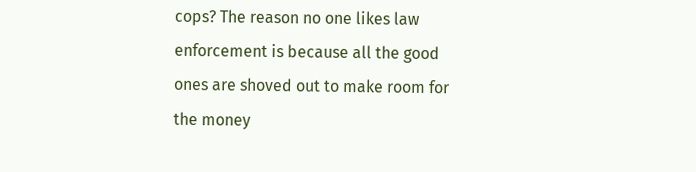cops? The reason no one likes law enforcement is because all the good ones are shoved out to make room for the money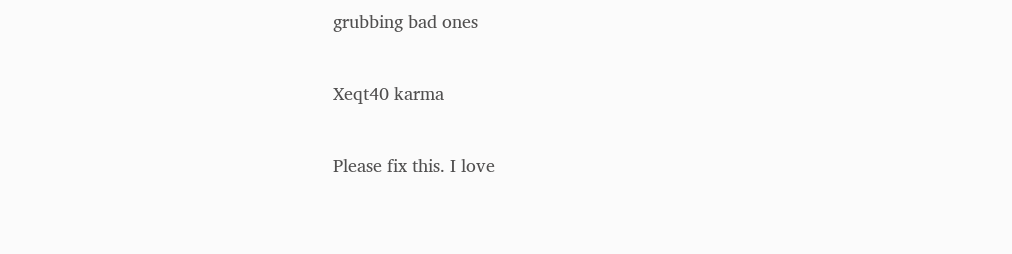grubbing bad ones

Xeqt40 karma

Please fix this. I love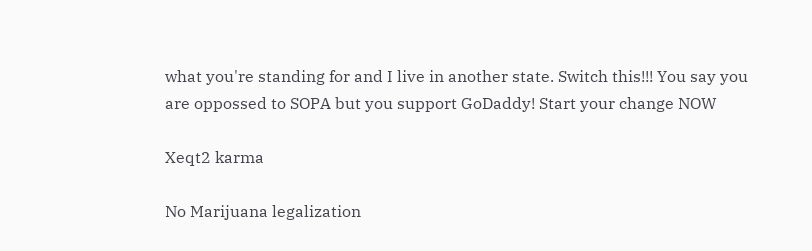what you're standing for and I live in another state. Switch this!!! You say you are oppossed to SOPA but you support GoDaddy! Start your change NOW

Xeqt2 karma

No Marijuana legalization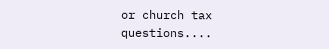or church tax questions....